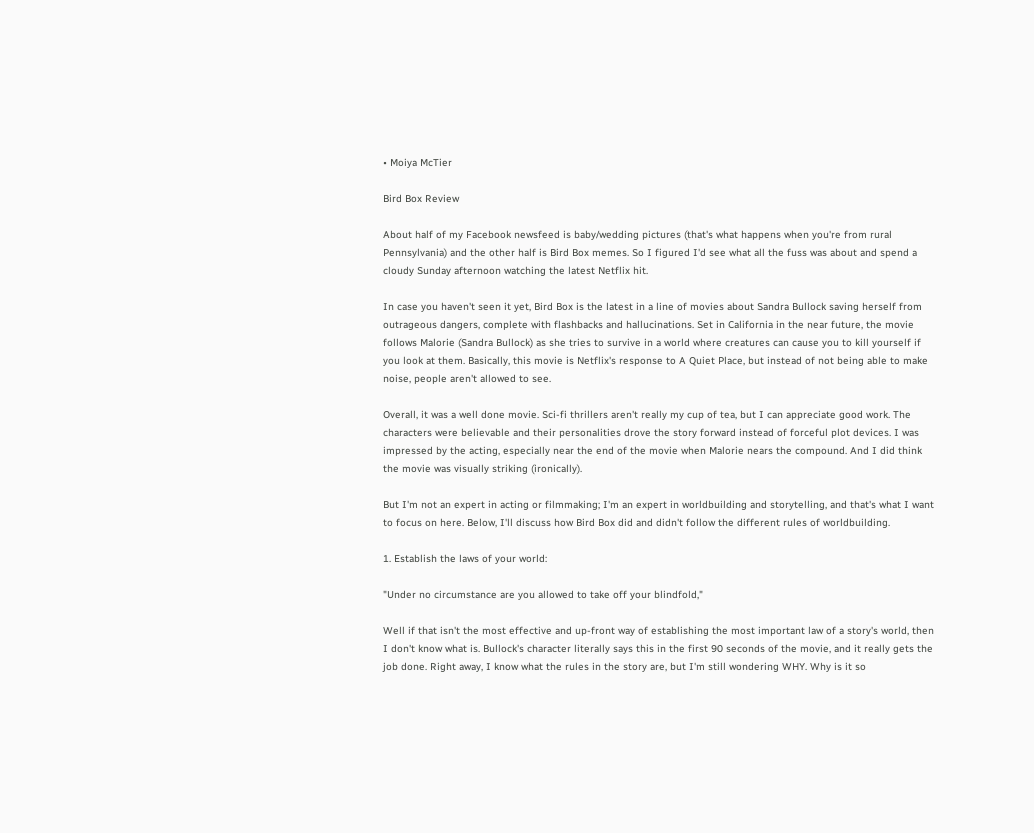• Moiya McTier

Bird Box Review

About half of my Facebook newsfeed is baby/wedding pictures (that's what happens when you're from rural Pennsylvania) and the other half is Bird Box memes. So I figured I'd see what all the fuss was about and spend a cloudy Sunday afternoon watching the latest Netflix hit.

In case you haven't seen it yet, Bird Box is the latest in a line of movies about Sandra Bullock saving herself from outrageous dangers, complete with flashbacks and hallucinations. Set in California in the near future, the movie follows Malorie (Sandra Bullock) as she tries to survive in a world where creatures can cause you to kill yourself if you look at them. Basically, this movie is Netflix's response to A Quiet Place, but instead of not being able to make noise, people aren't allowed to see.

Overall, it was a well done movie. Sci-fi thrillers aren't really my cup of tea, but I can appreciate good work. The characters were believable and their personalities drove the story forward instead of forceful plot devices. I was impressed by the acting, especially near the end of the movie when Malorie nears the compound. And I did think the movie was visually striking (ironically).

But I'm not an expert in acting or filmmaking; I'm an expert in worldbuilding and storytelling, and that's what I want to focus on here. Below, I'll discuss how Bird Box did and didn't follow the different rules of worldbuilding.

1. Establish the laws of your world:

"Under no circumstance are you allowed to take off your blindfold,"

Well if that isn't the most effective and up-front way of establishing the most important law of a story's world, then I don't know what is. Bullock's character literally says this in the first 90 seconds of the movie, and it really gets the job done. Right away, I know what the rules in the story are, but I'm still wondering WHY. Why is it so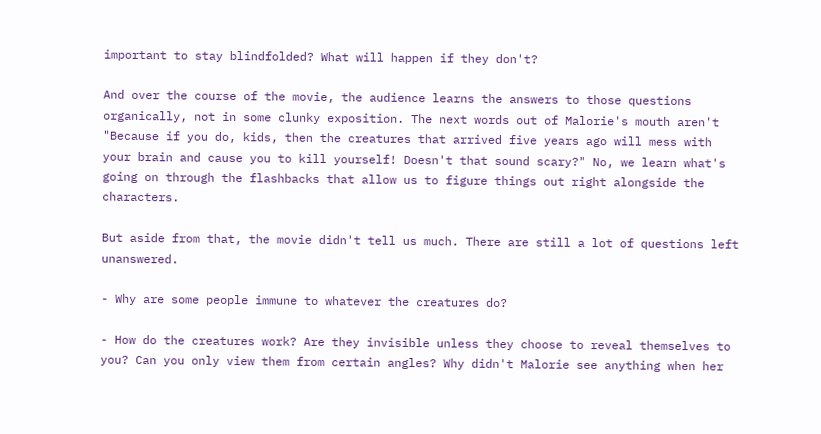important to stay blindfolded? What will happen if they don't?

And over the course of the movie, the audience learns the answers to those questions organically, not in some clunky exposition. The next words out of Malorie's mouth aren't "Because if you do, kids, then the creatures that arrived five years ago will mess with your brain and cause you to kill yourself! Doesn't that sound scary?" No, we learn what's going on through the flashbacks that allow us to figure things out right alongside the characters.

But aside from that, the movie didn't tell us much. There are still a lot of questions left unanswered.

- Why are some people immune to whatever the creatures do?

- How do the creatures work? Are they invisible unless they choose to reveal themselves to you? Can you only view them from certain angles? Why didn't Malorie see anything when her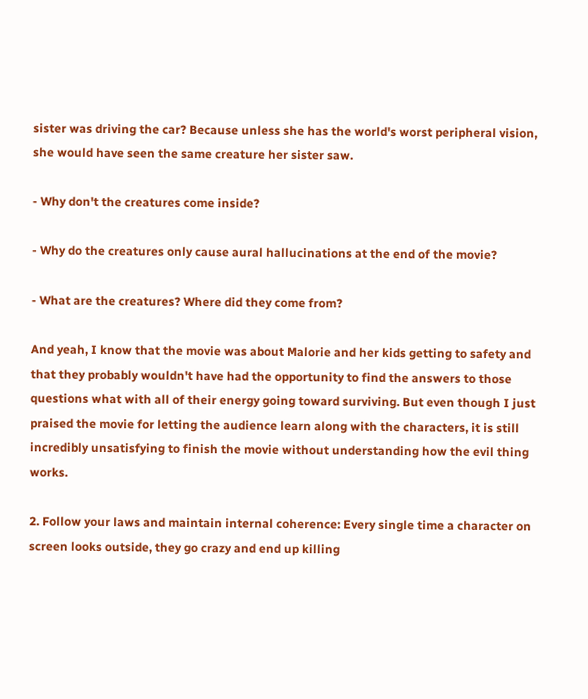sister was driving the car? Because unless she has the world's worst peripheral vision, she would have seen the same creature her sister saw.

- Why don't the creatures come inside?

- Why do the creatures only cause aural hallucinations at the end of the movie?

- What are the creatures? Where did they come from?

And yeah, I know that the movie was about Malorie and her kids getting to safety and that they probably wouldn't have had the opportunity to find the answers to those questions what with all of their energy going toward surviving. But even though I just praised the movie for letting the audience learn along with the characters, it is still incredibly unsatisfying to finish the movie without understanding how the evil thing works.

2. Follow your laws and maintain internal coherence: Every single time a character on screen looks outside, they go crazy and end up killing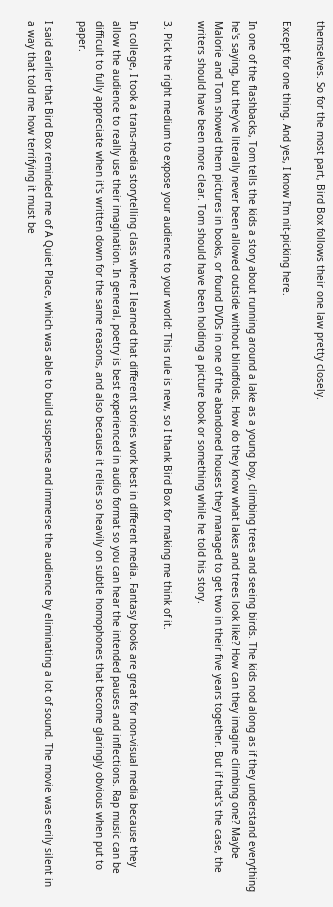themselves. So for the most part, Bird Box follows their one law pretty closely.

Except for one thing. And yes, I know I'm nit-picking here.

In one of the flashbacks, Tom tells the kids a story about running around a lake as a young boy, climbing trees and seeing birds. The kids nod along as if they understand everything he's saying, but they've literally never been allowed outside without blindfolds. How do they know what lakes and trees look like? How can they imagine climbing one? Maybe Malorie and Tom showed them pictures in books, or found DVDs in one of the abandoned houses they managed to get two in their five years together. But if that's the case, the writers should have been more clear. Tom should have been holding a picture book or something while he told his story.

3. Pick the right medium to expose your audience to your world: This rule is new, so I thank Bird Box for making me think of it.

In college, I took a trans-media storytelling class where I learned that different stories work best in different media. Fantasy books are great for non-visual media because they allow the audience to really use their imagination. In general, poetry is best experienced in audio format so you can hear the intended pauses and inflections. Rap music can be difficult to fully appreciate when it's written down for the same reasons, and also because it relies so heavily on subtle homophones that become glaringly obvious when put to paper.

I said earlier that Bird Box reminded me of A Quiet Place, which was able to build suspense and immerse the audience by eliminating a lot of sound. The movie was eerily silent in a way that told me how terrifying it must be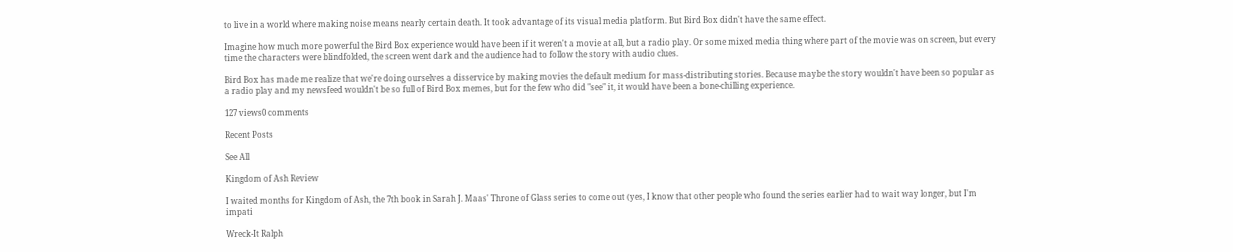to live in a world where making noise means nearly certain death. It took advantage of its visual media platform. But Bird Box didn't have the same effect.

Imagine how much more powerful the Bird Box experience would have been if it weren't a movie at all, but a radio play. Or some mixed media thing where part of the movie was on screen, but every time the characters were blindfolded, the screen went dark and the audience had to follow the story with audio clues.

Bird Box has made me realize that we're doing ourselves a disservice by making movies the default medium for mass-distributing stories. Because maybe the story wouldn't have been so popular as a radio play and my newsfeed wouldn't be so full of Bird Box memes, but for the few who did "see" it, it would have been a bone-chilling experience.

127 views0 comments

Recent Posts

See All

Kingdom of Ash Review

I waited months for Kingdom of Ash, the 7th book in Sarah J. Maas' Throne of Glass series to come out (yes, I know that other people who found the series earlier had to wait way longer, but I'm impati

Wreck-It Ralph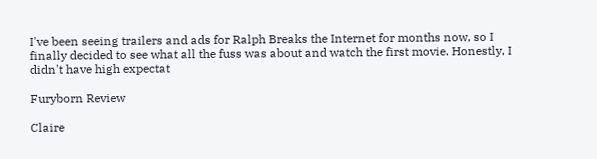I've been seeing trailers and ads for Ralph Breaks the Internet for months now, so I finally decided to see what all the fuss was about and watch the first movie. Honestly, I didn't have high expectat

Furyborn Review

Claire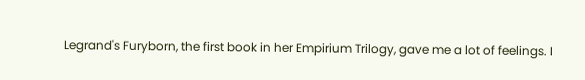Legrand's Furyborn, the first book in her Empirium Trilogy, gave me a lot of feelings. I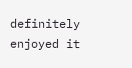definitely enjoyed it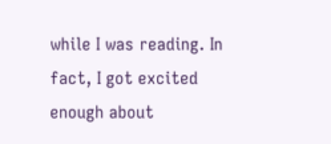while I was reading. In fact, I got excited enough about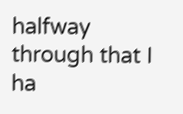halfway through that I ha